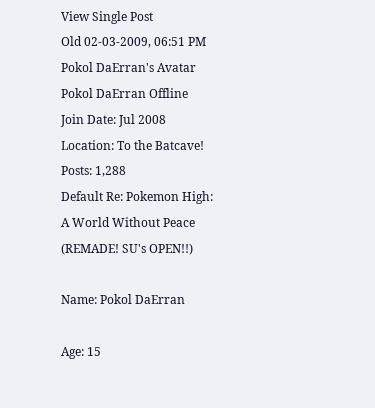View Single Post
Old 02-03-2009, 06:51 PM
Pokol DaErran's Avatar
Pokol DaErran Offline
Join Date: Jul 2008
Location: To the Batcave!
Posts: 1,288
Default Re: Pokemon High: A World Without Peace (REMADE! SU's OPEN!!)

Name: Pokol DaErran

Age: 15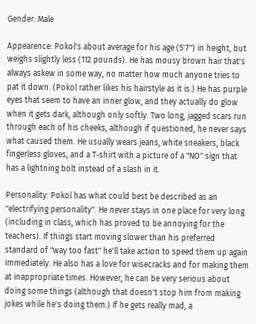Gender: Male

Appearence: Pokol's about average for his age (5'7") in height, but weighs slightly less (112 pounds). He has mousy brown hair that's always askew in some way, no matter how much anyone tries to pat it down. (Pokol rather likes his hairstyle as it is.) He has purple eyes that seem to have an inner glow, and they actually do glow when it gets dark, although only softly. Two long, jagged scars run through each of his cheeks, although if questioned, he never says what caused them. He usually wears jeans, white sneakers, black fingerless gloves, and a T-shirt with a picture of a "NO" sign that has a lightning bolt instead of a slash in it.

Personality: Pokol has what could best be described as an "electrifying personality". He never stays in one place for very long (including in class, which has proved to be annoying for the teachers). If things start moving slower than his preferred standard of "way too fast" he'll take action to speed them up again immediately. He also has a love for wisecracks and for making them at inappropriate times. However, he can be very serious about doing some things (although that doesn't stop him from making jokes while he's doing them.) If he gets really mad, a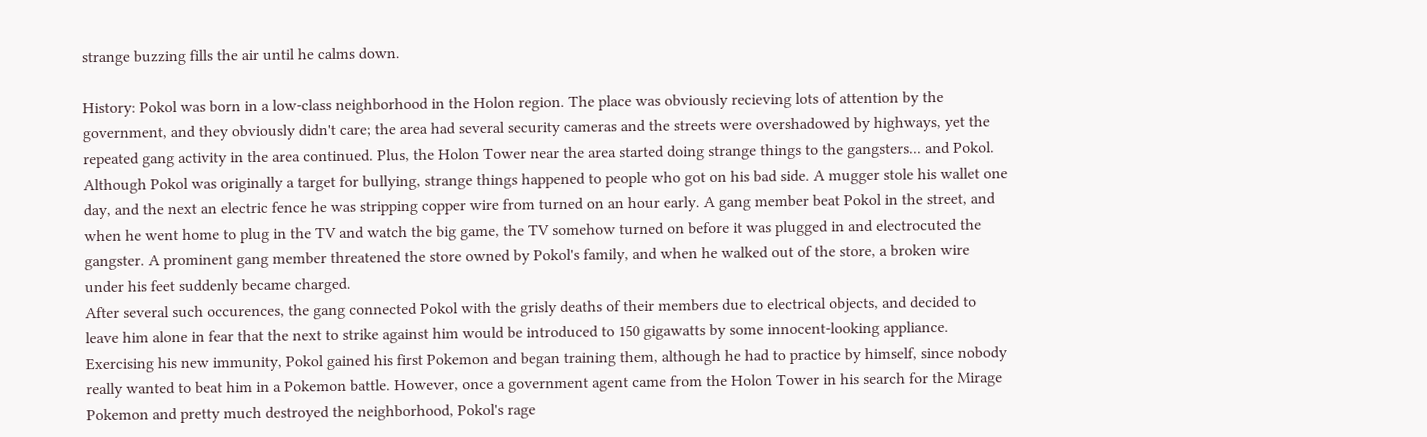strange buzzing fills the air until he calms down.

History: Pokol was born in a low-class neighborhood in the Holon region. The place was obviously recieving lots of attention by the government, and they obviously didn't care; the area had several security cameras and the streets were overshadowed by highways, yet the repeated gang activity in the area continued. Plus, the Holon Tower near the area started doing strange things to the gangsters... and Pokol. Although Pokol was originally a target for bullying, strange things happened to people who got on his bad side. A mugger stole his wallet one day, and the next an electric fence he was stripping copper wire from turned on an hour early. A gang member beat Pokol in the street, and when he went home to plug in the TV and watch the big game, the TV somehow turned on before it was plugged in and electrocuted the gangster. A prominent gang member threatened the store owned by Pokol's family, and when he walked out of the store, a broken wire under his feet suddenly became charged.
After several such occurences, the gang connected Pokol with the grisly deaths of their members due to electrical objects, and decided to leave him alone in fear that the next to strike against him would be introduced to 150 gigawatts by some innocent-looking appliance. Exercising his new immunity, Pokol gained his first Pokemon and began training them, although he had to practice by himself, since nobody really wanted to beat him in a Pokemon battle. However, once a government agent came from the Holon Tower in his search for the Mirage Pokemon and pretty much destroyed the neighborhood, Pokol's rage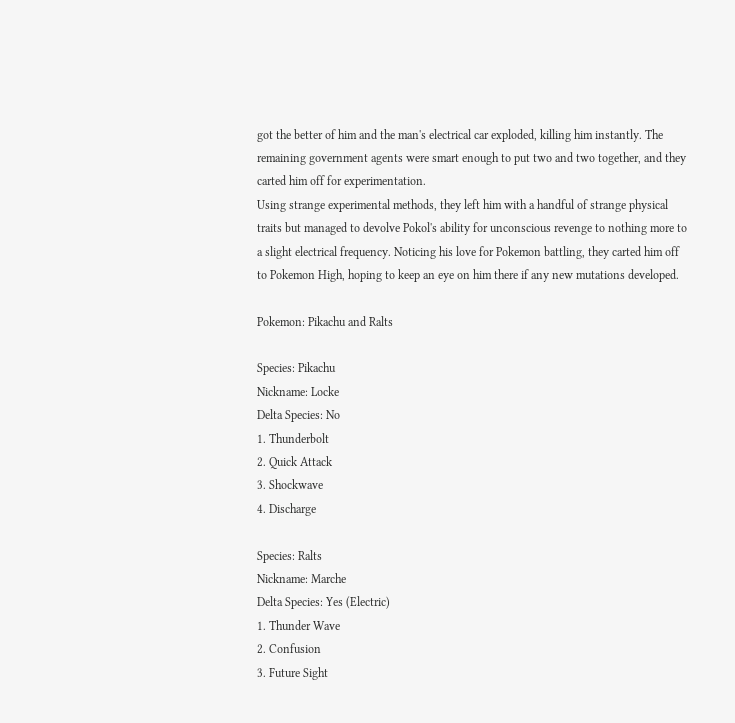got the better of him and the man's electrical car exploded, killing him instantly. The remaining government agents were smart enough to put two and two together, and they carted him off for experimentation.
Using strange experimental methods, they left him with a handful of strange physical traits but managed to devolve Pokol's ability for unconscious revenge to nothing more to a slight electrical frequency. Noticing his love for Pokemon battling, they carted him off to Pokemon High, hoping to keep an eye on him there if any new mutations developed.

Pokemon: Pikachu and Ralts

Species: Pikachu
Nickname: Locke
Delta Species: No
1. Thunderbolt
2. Quick Attack
3. Shockwave
4. Discharge

Species: Ralts
Nickname: Marche
Delta Species: Yes (Electric)
1. Thunder Wave
2. Confusion
3. Future Sight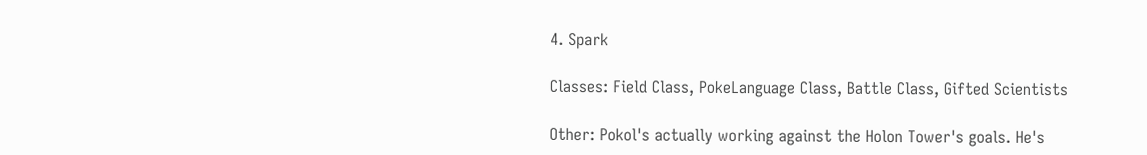4. Spark

Classes: Field Class, PokeLanguage Class, Battle Class, Gifted Scientists

Other: Pokol's actually working against the Holon Tower's goals. He's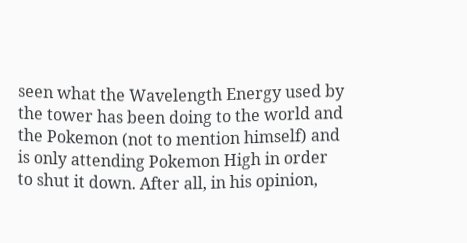seen what the Wavelength Energy used by the tower has been doing to the world and the Pokemon (not to mention himself) and is only attending Pokemon High in order to shut it down. After all, in his opinion,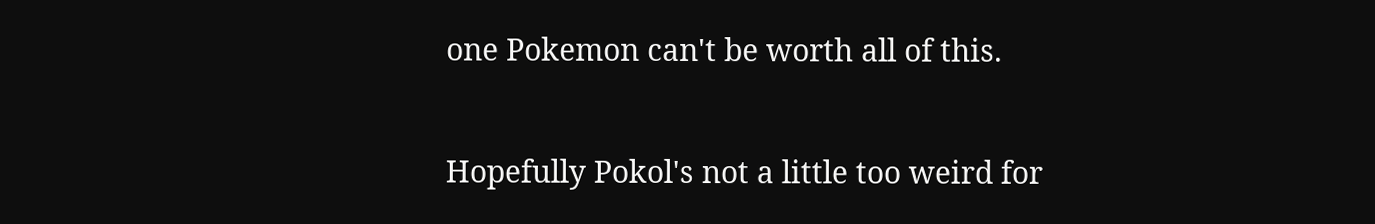one Pokemon can't be worth all of this.

Hopefully Pokol's not a little too weird for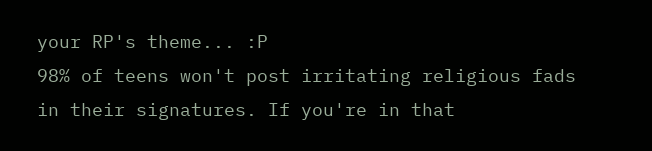your RP's theme... :P
98% of teens won't post irritating religious fads in their signatures. If you're in that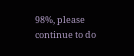98%, please continue to do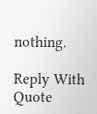nothing.

Reply With Quote